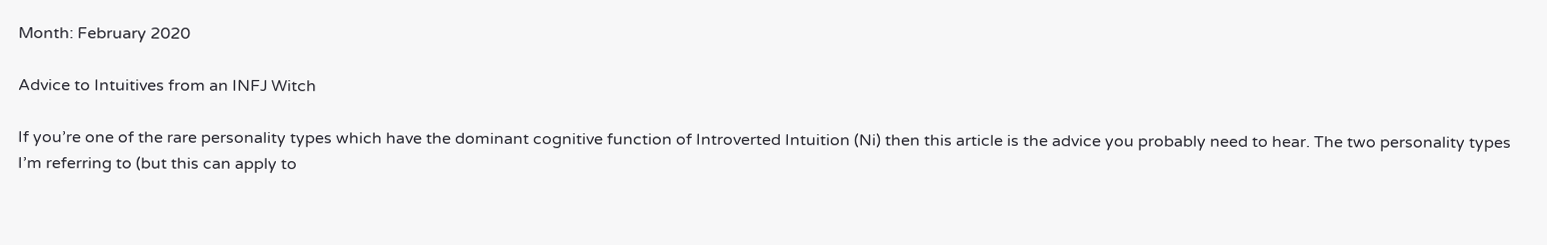Month: February 2020

Advice to Intuitives from an INFJ Witch

If you’re one of the rare personality types which have the dominant cognitive function of Introverted Intuition (Ni) then this article is the advice you probably need to hear. The two personality types I’m referring to (but this can apply to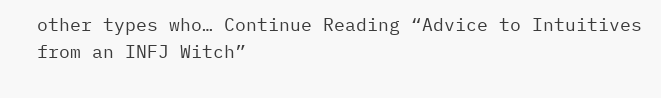other types who… Continue Reading “Advice to Intuitives from an INFJ Witch”